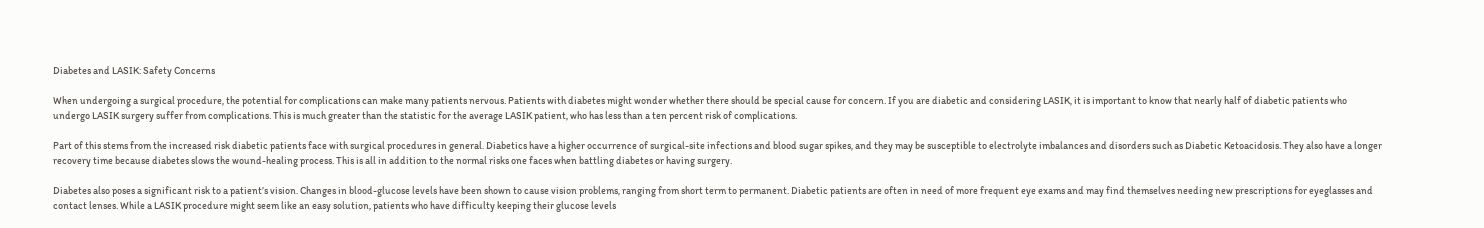Diabetes and LASIK: Safety Concerns

When undergoing a surgical procedure, the potential for complications can make many patients nervous. Patients with diabetes might wonder whether there should be special cause for concern. If you are diabetic and considering LASIK, it is important to know that nearly half of diabetic patients who undergo LASIK surgery suffer from complications. This is much greater than the statistic for the average LASIK patient, who has less than a ten percent risk of complications.

Part of this stems from the increased risk diabetic patients face with surgical procedures in general. Diabetics have a higher occurrence of surgical-site infections and blood sugar spikes, and they may be susceptible to electrolyte imbalances and disorders such as Diabetic Ketoacidosis. They also have a longer recovery time because diabetes slows the wound-healing process. This is all in addition to the normal risks one faces when battling diabetes or having surgery.

Diabetes also poses a significant risk to a patient’s vision. Changes in blood-glucose levels have been shown to cause vision problems, ranging from short term to permanent. Diabetic patients are often in need of more frequent eye exams and may find themselves needing new prescriptions for eyeglasses and contact lenses. While a LASIK procedure might seem like an easy solution, patients who have difficulty keeping their glucose levels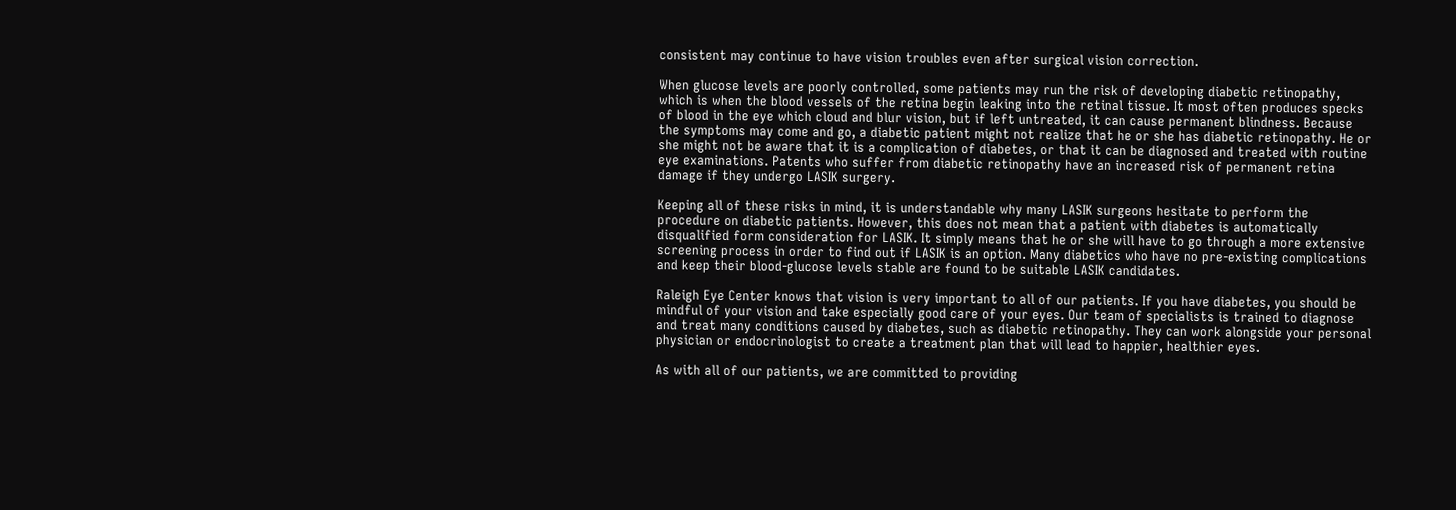consistent may continue to have vision troubles even after surgical vision correction.

When glucose levels are poorly controlled, some patients may run the risk of developing diabetic retinopathy, which is when the blood vessels of the retina begin leaking into the retinal tissue. It most often produces specks of blood in the eye which cloud and blur vision, but if left untreated, it can cause permanent blindness. Because the symptoms may come and go, a diabetic patient might not realize that he or she has diabetic retinopathy. He or she might not be aware that it is a complication of diabetes, or that it can be diagnosed and treated with routine eye examinations. Patents who suffer from diabetic retinopathy have an increased risk of permanent retina damage if they undergo LASIK surgery.

Keeping all of these risks in mind, it is understandable why many LASIK surgeons hesitate to perform the procedure on diabetic patients. However, this does not mean that a patient with diabetes is automatically disqualified form consideration for LASIK. It simply means that he or she will have to go through a more extensive screening process in order to find out if LASIK is an option. Many diabetics who have no pre-existing complications and keep their blood-glucose levels stable are found to be suitable LASIK candidates.

Raleigh Eye Center knows that vision is very important to all of our patients. If you have diabetes, you should be mindful of your vision and take especially good care of your eyes. Our team of specialists is trained to diagnose and treat many conditions caused by diabetes, such as diabetic retinopathy. They can work alongside your personal physician or endocrinologist to create a treatment plan that will lead to happier, healthier eyes.

As with all of our patients, we are committed to providing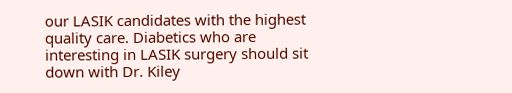our LASIK candidates with the highest quality care. Diabetics who are interesting in LASIK surgery should sit down with Dr. Kiley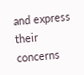and express their concerns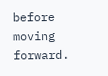before moving forward.